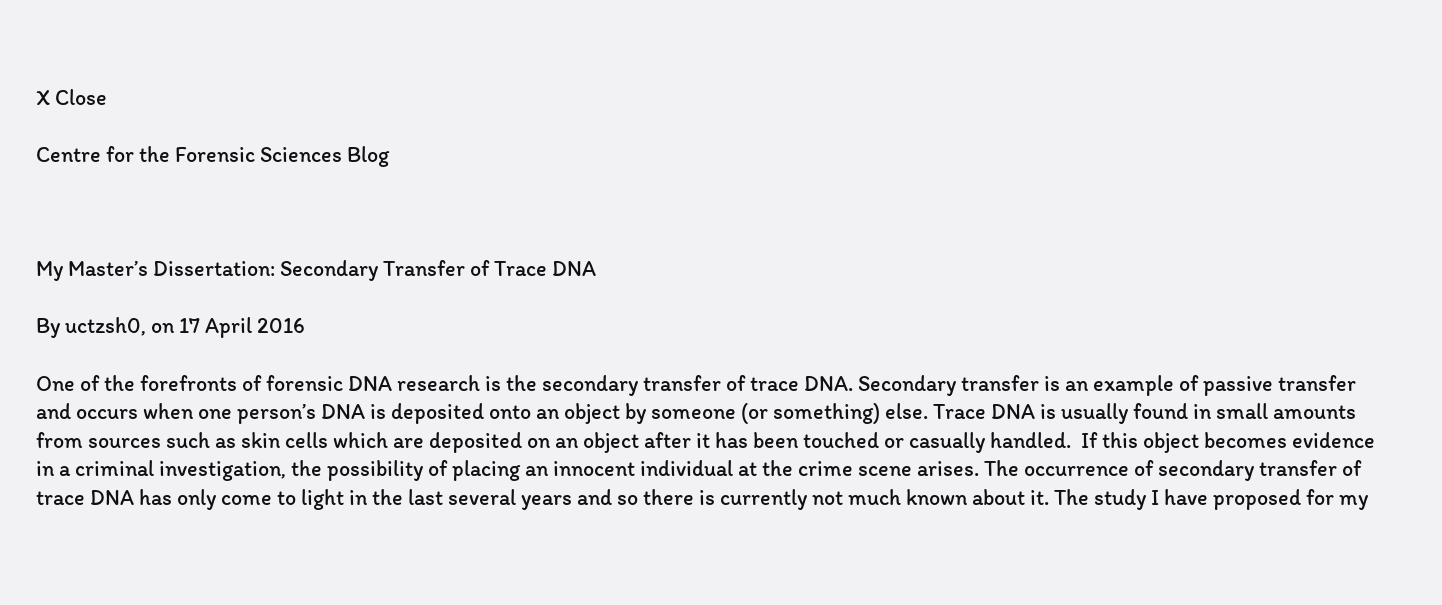X Close

Centre for the Forensic Sciences Blog



My Master’s Dissertation: Secondary Transfer of Trace DNA

By uctzsh0, on 17 April 2016

One of the forefronts of forensic DNA research is the secondary transfer of trace DNA. Secondary transfer is an example of passive transfer and occurs when one person’s DNA is deposited onto an object by someone (or something) else. Trace DNA is usually found in small amounts from sources such as skin cells which are deposited on an object after it has been touched or casually handled.  If this object becomes evidence in a criminal investigation, the possibility of placing an innocent individual at the crime scene arises. The occurrence of secondary transfer of trace DNA has only come to light in the last several years and so there is currently not much known about it. The study I have proposed for my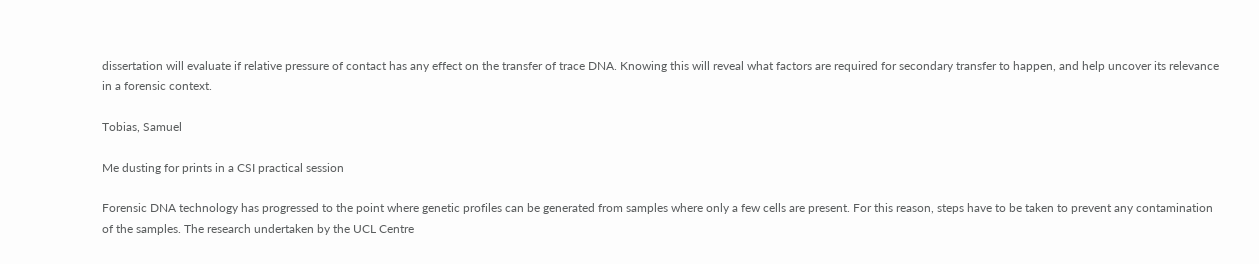dissertation will evaluate if relative pressure of contact has any effect on the transfer of trace DNA. Knowing this will reveal what factors are required for secondary transfer to happen, and help uncover its relevance in a forensic context.

Tobias, Samuel

Me dusting for prints in a CSI practical session

Forensic DNA technology has progressed to the point where genetic profiles can be generated from samples where only a few cells are present. For this reason, steps have to be taken to prevent any contamination of the samples. The research undertaken by the UCL Centre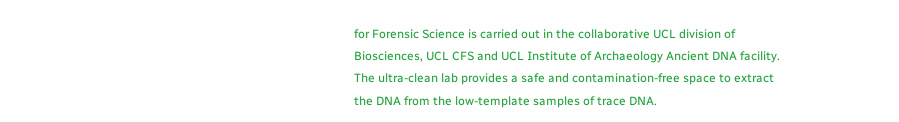for Forensic Science is carried out in the collaborative UCL division of Biosciences, UCL CFS and UCL Institute of Archaeology Ancient DNA facility. The ultra-clean lab provides a safe and contamination-free space to extract the DNA from the low-template samples of trace DNA.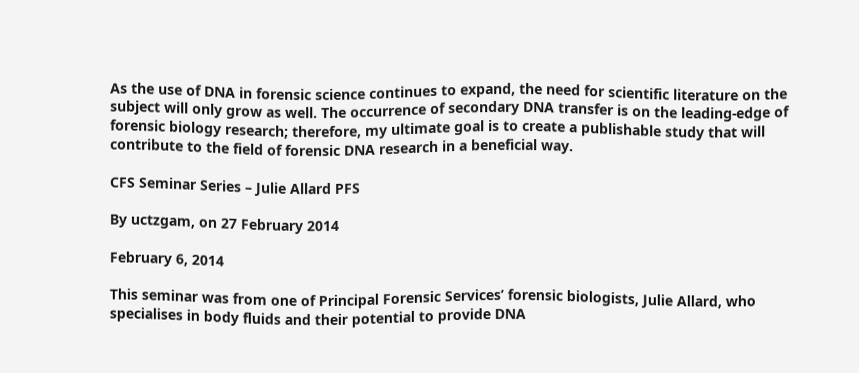As the use of DNA in forensic science continues to expand, the need for scientific literature on the subject will only grow as well. The occurrence of secondary DNA transfer is on the leading-edge of forensic biology research; therefore, my ultimate goal is to create a publishable study that will contribute to the field of forensic DNA research in a beneficial way.

CFS Seminar Series – Julie Allard PFS

By uctzgam, on 27 February 2014

February 6, 2014

This seminar was from one of Principal Forensic Services’ forensic biologists, Julie Allard, who specialises in body fluids and their potential to provide DNA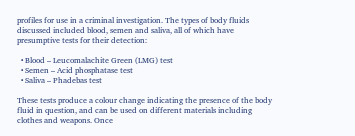profiles for use in a criminal investigation. The types of body fluids discussed included blood, semen and saliva, all of which have presumptive tests for their detection:

  • Blood – Leucomalachite Green (LMG) test
  • Semen – Acid phosphatase test
  • Saliva – Phadebas test

These tests produce a colour change indicating the presence of the body fluid in question, and can be used on different materials including clothes and weapons. Once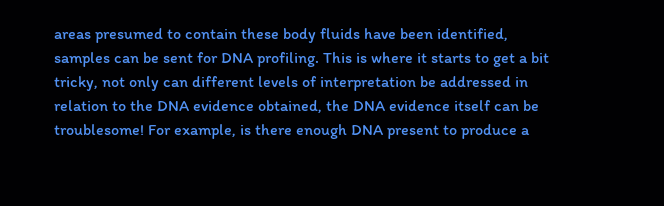areas presumed to contain these body fluids have been identified, samples can be sent for DNA profiling. This is where it starts to get a bit tricky, not only can different levels of interpretation be addressed in relation to the DNA evidence obtained, the DNA evidence itself can be troublesome! For example, is there enough DNA present to produce a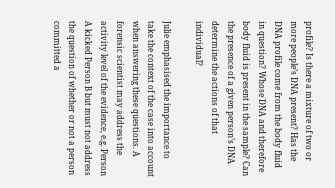profile? Is there a mixture of two or more people’s DNA present? Has the DNA profile come from the body fluid in question? Whose DNA and therefore body fluid is present in the sample? Can the presence of a given person’s DNA determine the actions of that individual?

Julie emphasised the importance to take the context of the case into account when answering these questions. A forensic scientist may address the activity level of the evidence, e.g. Person A kicked Person B but must not address the question of whether or not a person committed a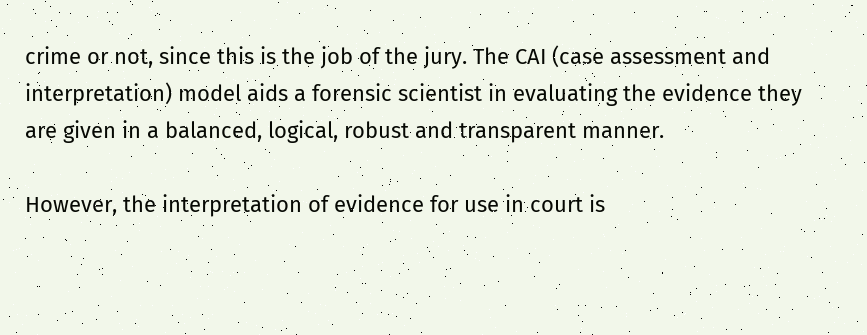crime or not, since this is the job of the jury. The CAI (case assessment and interpretation) model aids a forensic scientist in evaluating the evidence they are given in a balanced, logical, robust and transparent manner.

However, the interpretation of evidence for use in court is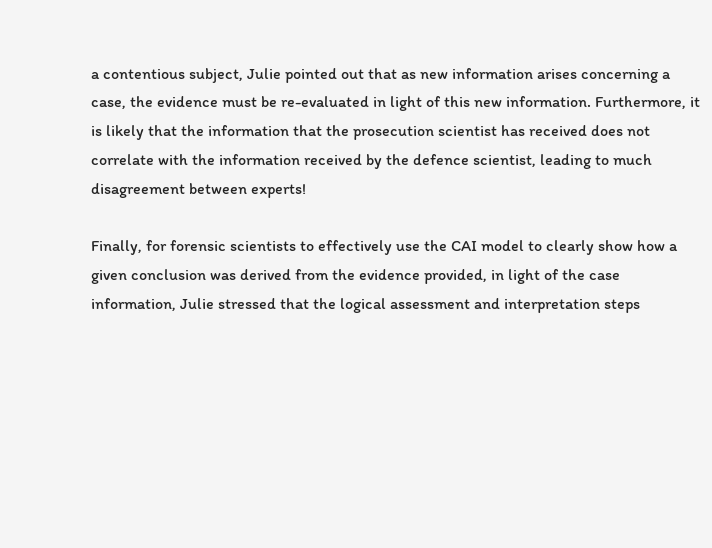a contentious subject, Julie pointed out that as new information arises concerning a case, the evidence must be re-evaluated in light of this new information. Furthermore, it is likely that the information that the prosecution scientist has received does not correlate with the information received by the defence scientist, leading to much disagreement between experts!

Finally, for forensic scientists to effectively use the CAI model to clearly show how a given conclusion was derived from the evidence provided, in light of the case information, Julie stressed that the logical assessment and interpretation steps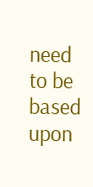need to be based upon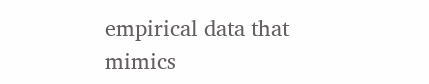empirical data that mimics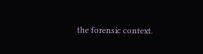the forensic context.